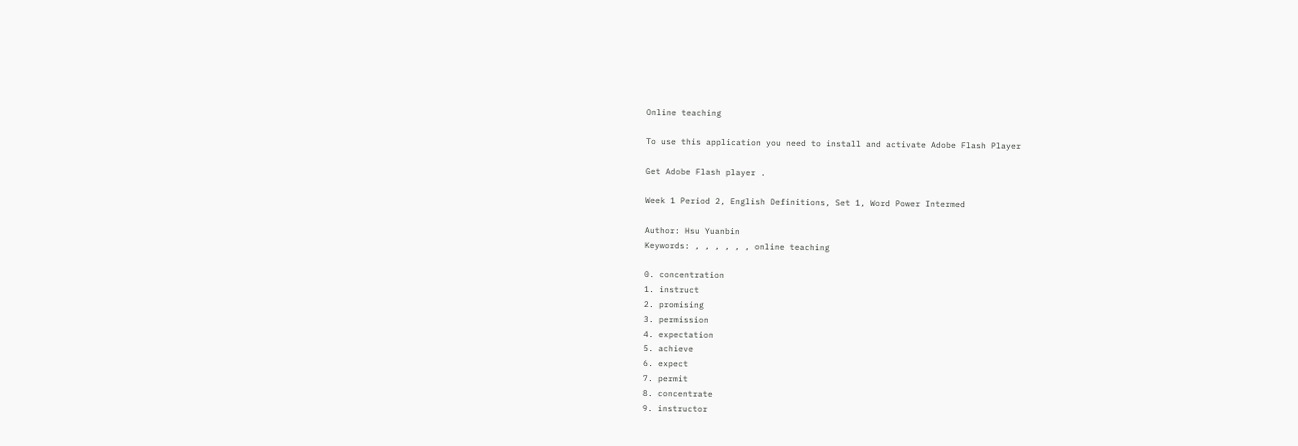Online teaching

To use this application you need to install and activate Adobe Flash Player

Get Adobe Flash player .

Week 1 Period 2, English Definitions, Set 1, Word Power Intermed

Author: Hsu Yuanbin
Keywords: , , , , , , online teaching

0. concentration
1. instruct
2. promising
3. permission
4. expectation
5. achieve
6. expect
7. permit
8. concentrate
9. instructor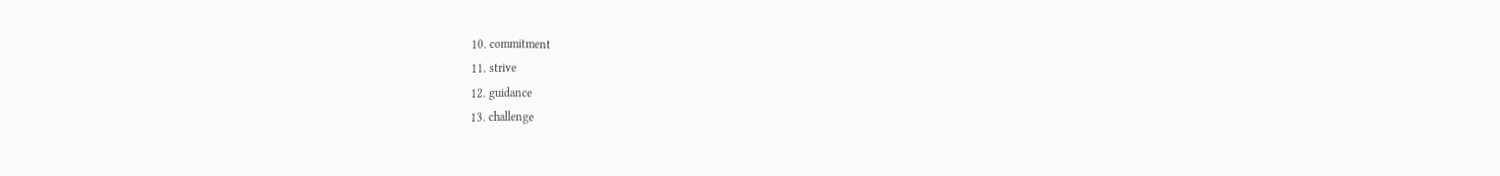10. commitment
11. strive
12. guidance
13. challenge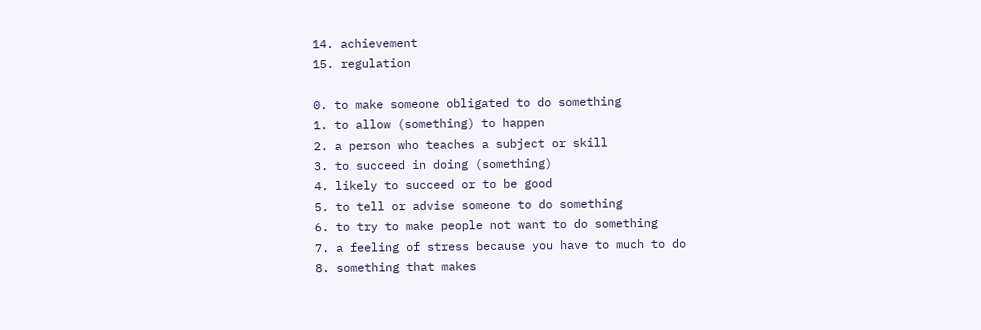14. achievement
15. regulation

0. to make someone obligated to do something
1. to allow (something) to happen
2. a person who teaches a subject or skill
3. to succeed in doing (something)
4. likely to succeed or to be good
5. to tell or advise someone to do something
6. to try to make people not want to do something
7. a feeling of stress because you have to much to do
8. something that makes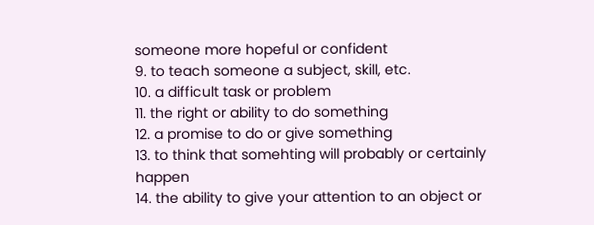someone more hopeful or confident
9. to teach someone a subject, skill, etc.
10. a difficult task or problem
11. the right or ability to do something
12. a promise to do or give something
13. to think that somehting will probably or certainly happen
14. the ability to give your attention to an object or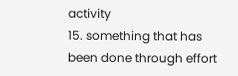activity
15. something that has been done through effort